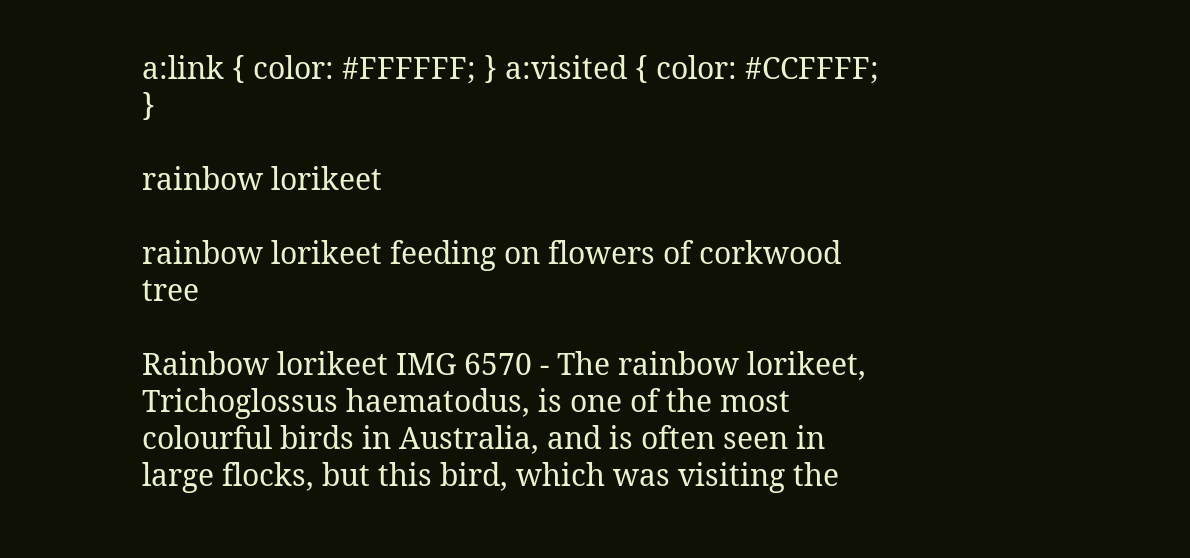a:link { color: #FFFFFF; } a:visited { color: #CCFFFF; }

rainbow lorikeet

rainbow lorikeet feeding on flowers of corkwood tree

Rainbow lorikeet IMG 6570 - The rainbow lorikeet, Trichoglossus haematodus, is one of the most colourful birds in Australia, and is often seen in large flocks, but this bird, which was visiting the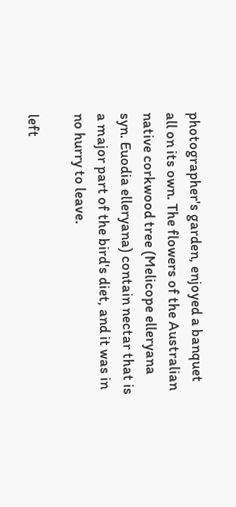photographer's garden, enjoyed a banquet all on its own. The flowers of the Australian native corkwood tree (Melicope elleryana syn. Euodia elleryana) contain nectar that is a major part of the bird's diet, and it was in no hurry to leave.

left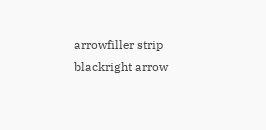arrowfiller strip blackright arrow